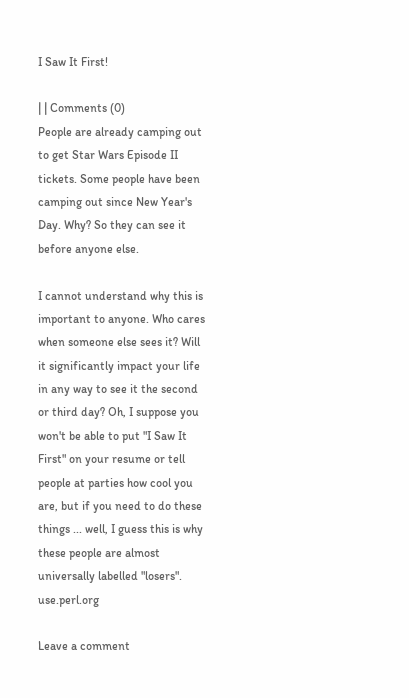I Saw It First!

| | Comments (0)
People are already camping out to get Star Wars Episode II tickets. Some people have been camping out since New Year's Day. Why? So they can see it before anyone else.

I cannot understand why this is important to anyone. Who cares when someone else sees it? Will it significantly impact your life in any way to see it the second or third day? Oh, I suppose you won't be able to put "I Saw It First" on your resume or tell people at parties how cool you are, but if you need to do these things ... well, I guess this is why these people are almost universally labelled "losers". use.perl.org

Leave a comment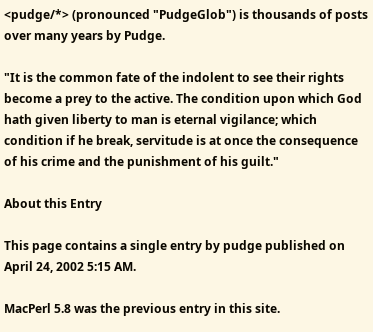<pudge/*> (pronounced "PudgeGlob") is thousands of posts over many years by Pudge.

"It is the common fate of the indolent to see their rights become a prey to the active. The condition upon which God hath given liberty to man is eternal vigilance; which condition if he break, servitude is at once the consequence of his crime and the punishment of his guilt."

About this Entry

This page contains a single entry by pudge published on April 24, 2002 5:15 AM.

MacPerl 5.8 was the previous entry in this site.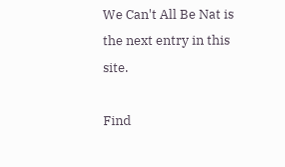We Can't All Be Nat is the next entry in this site.

Find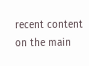recent content on the main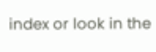index or look in the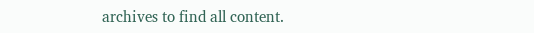archives to find all content.